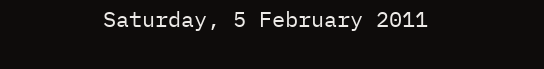Saturday, 5 February 2011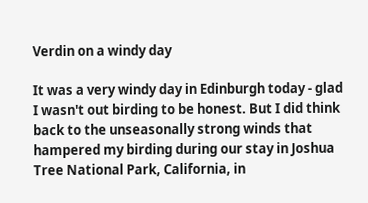Verdin on a windy day

It was a very windy day in Edinburgh today - glad I wasn't out birding to be honest. But I did think back to the unseasonally strong winds that hampered my birding during our stay in Joshua Tree National Park, California, in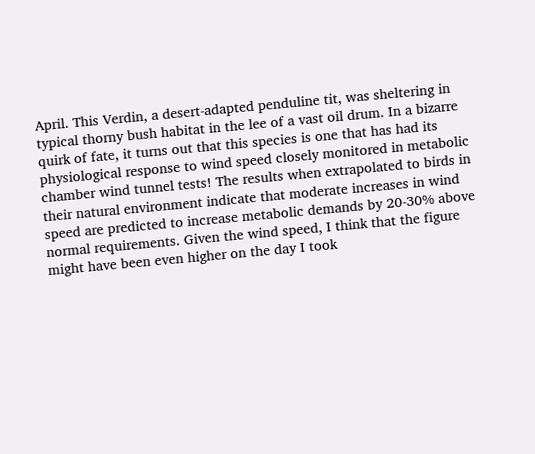April. This Verdin, a desert-adapted penduline tit, was sheltering in typical thorny bush habitat in the lee of a vast oil drum. In a bizarre quirk of fate, it turns out that this species is one that has had its physiological response to wind speed closely monitored in metabolic chamber wind tunnel tests! The results when extrapolated to birds in their natural environment indicate that moderate increases in wind speed are predicted to increase metabolic demands by 20-30% above normal requirements. Given the wind speed, I think that the figure might have been even higher on the day I took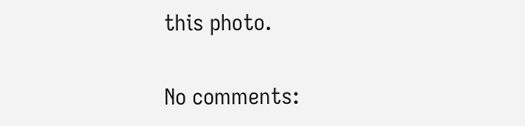this photo.

No comments: